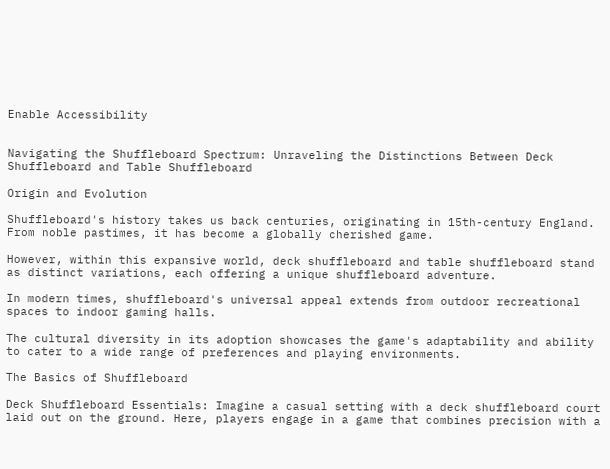Enable Accessibility


Navigating the Shuffleboard Spectrum: Unraveling the Distinctions Between Deck Shuffleboard and Table Shuffleboard

Origin and Evolution

Shuffleboard's history takes us back centuries, originating in 15th-century England. From noble pastimes, it has become a globally cherished game.

However, within this expansive world, deck shuffleboard and table shuffleboard stand as distinct variations, each offering a unique shuffleboard adventure.

In modern times, shuffleboard's universal appeal extends from outdoor recreational spaces to indoor gaming halls.

The cultural diversity in its adoption showcases the game's adaptability and ability to cater to a wide range of preferences and playing environments.

The Basics of Shuffleboard

Deck Shuffleboard Essentials: Imagine a casual setting with a deck shuffleboard court laid out on the ground. Here, players engage in a game that combines precision with a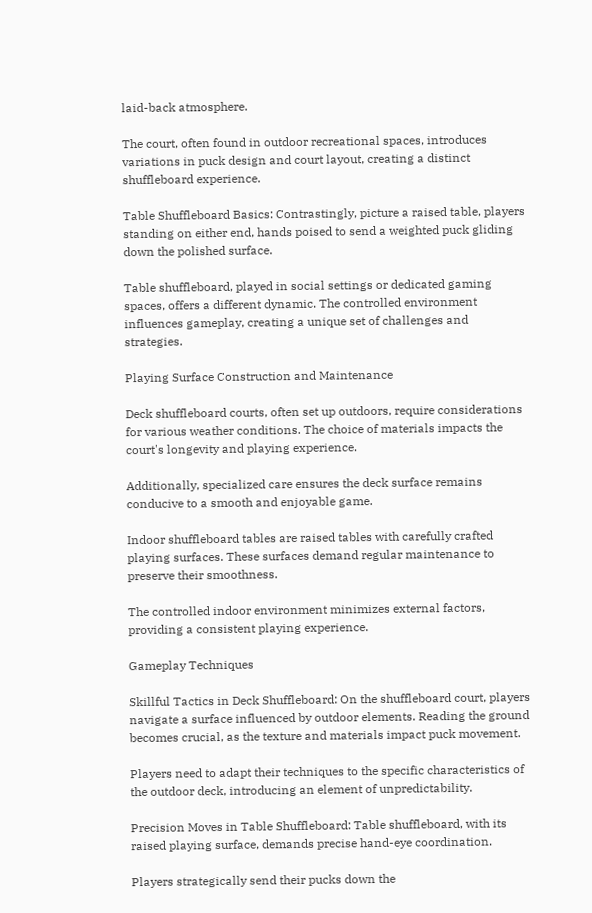laid-back atmosphere.

The court, often found in outdoor recreational spaces, introduces variations in puck design and court layout, creating a distinct shuffleboard experience.

Table Shuffleboard Basics: Contrastingly, picture a raised table, players standing on either end, hands poised to send a weighted puck gliding down the polished surface.

Table shuffleboard, played in social settings or dedicated gaming spaces, offers a different dynamic. The controlled environment influences gameplay, creating a unique set of challenges and strategies.

Playing Surface Construction and Maintenance

Deck shuffleboard courts, often set up outdoors, require considerations for various weather conditions. The choice of materials impacts the court's longevity and playing experience.

Additionally, specialized care ensures the deck surface remains conducive to a smooth and enjoyable game.

Indoor shuffleboard tables are raised tables with carefully crafted playing surfaces. These surfaces demand regular maintenance to preserve their smoothness.

The controlled indoor environment minimizes external factors, providing a consistent playing experience.

Gameplay Techniques

Skillful Tactics in Deck Shuffleboard: On the shuffleboard court, players navigate a surface influenced by outdoor elements. Reading the ground becomes crucial, as the texture and materials impact puck movement.

Players need to adapt their techniques to the specific characteristics of the outdoor deck, introducing an element of unpredictability.

Precision Moves in Table Shuffleboard: Table shuffleboard, with its raised playing surface, demands precise hand-eye coordination.

Players strategically send their pucks down the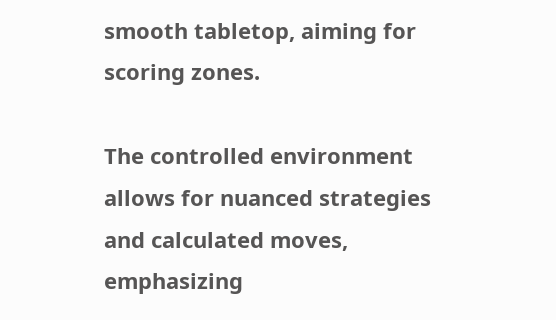smooth tabletop, aiming for scoring zones.

The controlled environment allows for nuanced strategies and calculated moves, emphasizing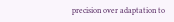precision over adaptation to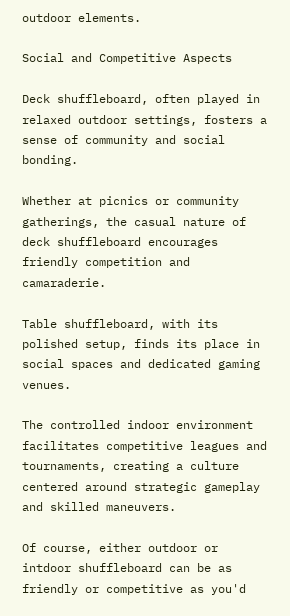outdoor elements.

Social and Competitive Aspects

Deck shuffleboard, often played in relaxed outdoor settings, fosters a sense of community and social bonding.

Whether at picnics or community gatherings, the casual nature of deck shuffleboard encourages friendly competition and camaraderie.

Table shuffleboard, with its polished setup, finds its place in social spaces and dedicated gaming venues.

The controlled indoor environment facilitates competitive leagues and tournaments, creating a culture centered around strategic gameplay and skilled maneuvers.

Of course, either outdoor or intdoor shuffleboard can be as friendly or competitive as you'd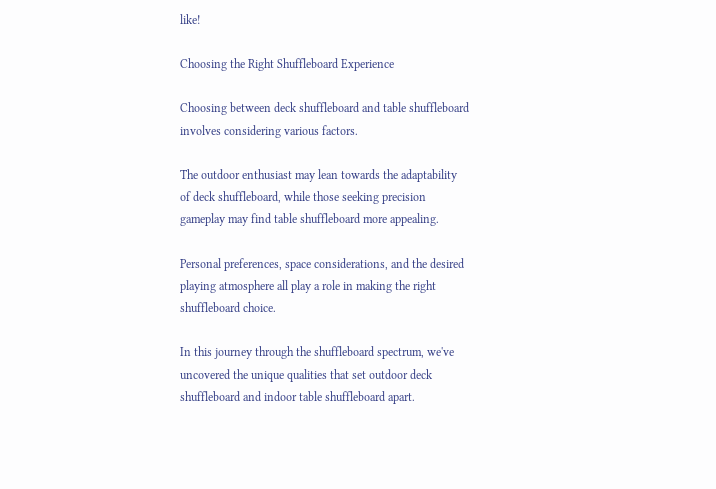like!

Choosing the Right Shuffleboard Experience

Choosing between deck shuffleboard and table shuffleboard involves considering various factors.

The outdoor enthusiast may lean towards the adaptability of deck shuffleboard, while those seeking precision gameplay may find table shuffleboard more appealing.

Personal preferences, space considerations, and the desired playing atmosphere all play a role in making the right shuffleboard choice.

In this journey through the shuffleboard spectrum, we've uncovered the unique qualities that set outdoor deck shuffleboard and indoor table shuffleboard apart.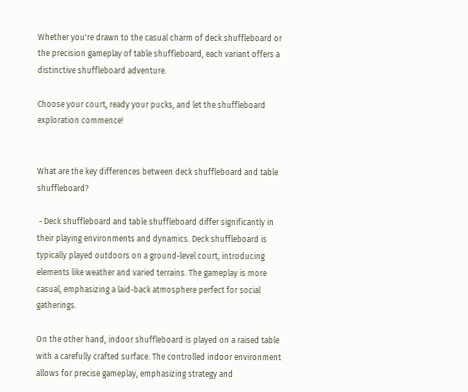Whether you're drawn to the casual charm of deck shuffleboard or the precision gameplay of table shuffleboard, each variant offers a distinctive shuffleboard adventure.

Choose your court, ready your pucks, and let the shuffleboard exploration commence!


What are the key differences between deck shuffleboard and table shuffleboard?

 - Deck shuffleboard and table shuffleboard differ significantly in their playing environments and dynamics. Deck shuffleboard is typically played outdoors on a ground-level court, introducing elements like weather and varied terrains. The gameplay is more casual, emphasizing a laid-back atmosphere perfect for social gatherings.

On the other hand, indoor shuffleboard is played on a raised table with a carefully crafted surface. The controlled indoor environment allows for precise gameplay, emphasizing strategy and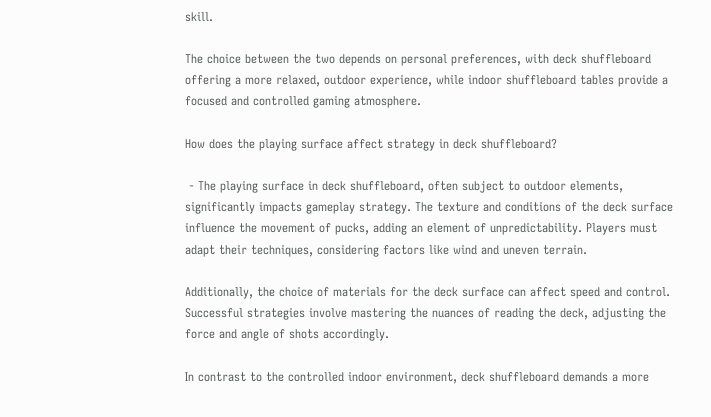skill.

The choice between the two depends on personal preferences, with deck shuffleboard offering a more relaxed, outdoor experience, while indoor shuffleboard tables provide a focused and controlled gaming atmosphere.

How does the playing surface affect strategy in deck shuffleboard?

 - The playing surface in deck shuffleboard, often subject to outdoor elements, significantly impacts gameplay strategy. The texture and conditions of the deck surface influence the movement of pucks, adding an element of unpredictability. Players must adapt their techniques, considering factors like wind and uneven terrain.

Additionally, the choice of materials for the deck surface can affect speed and control. Successful strategies involve mastering the nuances of reading the deck, adjusting the force and angle of shots accordingly.

In contrast to the controlled indoor environment, deck shuffleboard demands a more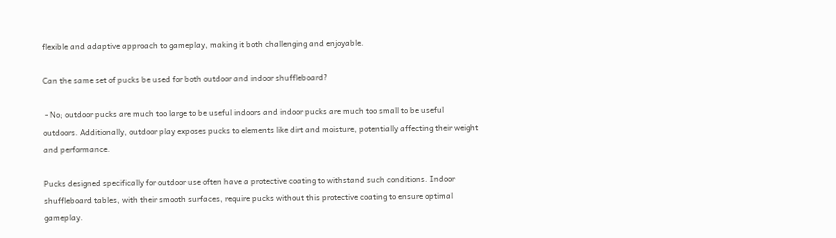flexible and adaptive approach to gameplay, making it both challenging and enjoyable.

Can the same set of pucks be used for both outdoor and indoor shuffleboard?

 - No; outdoor pucks are much too large to be useful indoors and indoor pucks are much too small to be useful outdoors. Additionally, outdoor play exposes pucks to elements like dirt and moisture, potentially affecting their weight and performance.

Pucks designed specifically for outdoor use often have a protective coating to withstand such conditions. Indoor shuffleboard tables, with their smooth surfaces, require pucks without this protective coating to ensure optimal gameplay.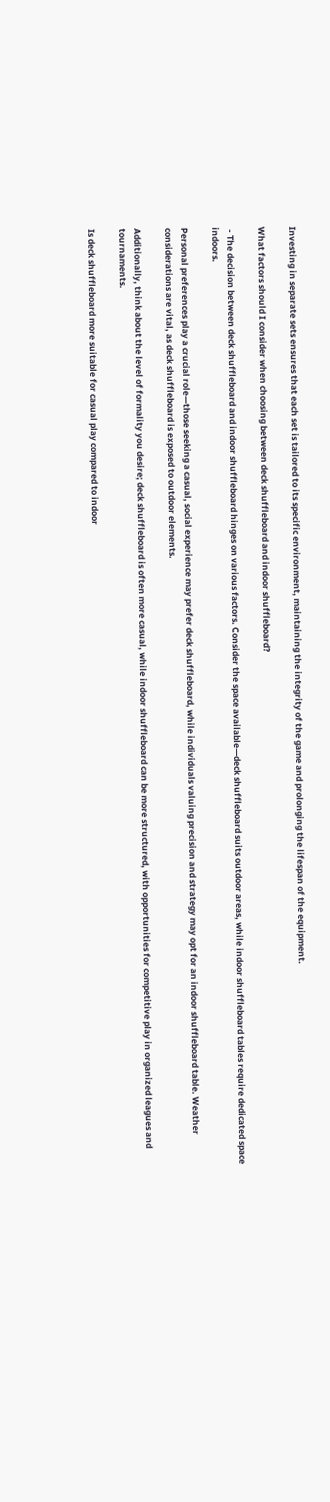Investing in separate sets ensures that each set is tailored to its specific environment, maintaining the integrity of the game and prolonging the lifespan of the equipment.

What factors should I consider when choosing between deck shuffleboard and indoor shuffleboard?

 - The decision between deck shuffleboard and indoor shuffleboard hinges on various factors. Consider the space available—deck shuffleboard suits outdoor areas, while indoor shuffleboard tables require dedicated space indoors.

Personal preferences play a crucial role—those seeking a casual, social experience may prefer deck shuffleboard, while individuals valuing precision and strategy may opt for an indoor shuffleboard table. Weather considerations are vital, as deck shuffleboard is exposed to outdoor elements.

Additionally, think about the level of formality you desire; deck shuffleboard is often more casual, while indoor shuffleboard can be more structured, with opportunities for competitive play in organized leagues and tournaments.

Is deck shuffleboard more suitable for casual play compared to indoor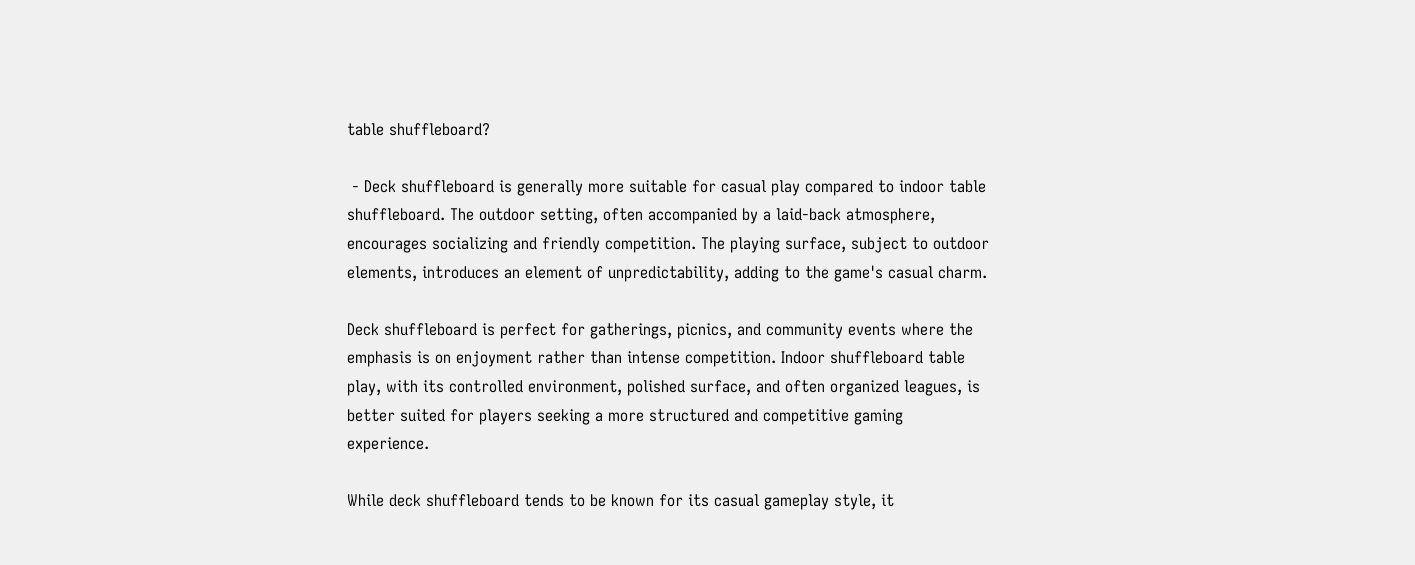table shuffleboard?

 - Deck shuffleboard is generally more suitable for casual play compared to indoor table shuffleboard. The outdoor setting, often accompanied by a laid-back atmosphere, encourages socializing and friendly competition. The playing surface, subject to outdoor elements, introduces an element of unpredictability, adding to the game's casual charm.

Deck shuffleboard is perfect for gatherings, picnics, and community events where the emphasis is on enjoyment rather than intense competition. Indoor shuffleboard table play, with its controlled environment, polished surface, and often organized leagues, is better suited for players seeking a more structured and competitive gaming experience.

While deck shuffleboard tends to be known for its casual gameplay style, it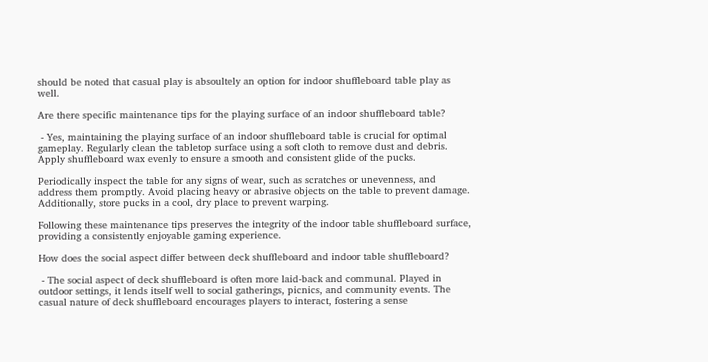should be noted that casual play is absoultely an option for indoor shuffleboard table play as well.

Are there specific maintenance tips for the playing surface of an indoor shuffleboard table?

 - Yes, maintaining the playing surface of an indoor shuffleboard table is crucial for optimal gameplay. Regularly clean the tabletop surface using a soft cloth to remove dust and debris. Apply shuffleboard wax evenly to ensure a smooth and consistent glide of the pucks.

Periodically inspect the table for any signs of wear, such as scratches or unevenness, and address them promptly. Avoid placing heavy or abrasive objects on the table to prevent damage. Additionally, store pucks in a cool, dry place to prevent warping.

Following these maintenance tips preserves the integrity of the indoor table shuffleboard surface, providing a consistently enjoyable gaming experience.

How does the social aspect differ between deck shuffleboard and indoor table shuffleboard?

 - The social aspect of deck shuffleboard is often more laid-back and communal. Played in outdoor settings, it lends itself well to social gatherings, picnics, and community events. The casual nature of deck shuffleboard encourages players to interact, fostering a sense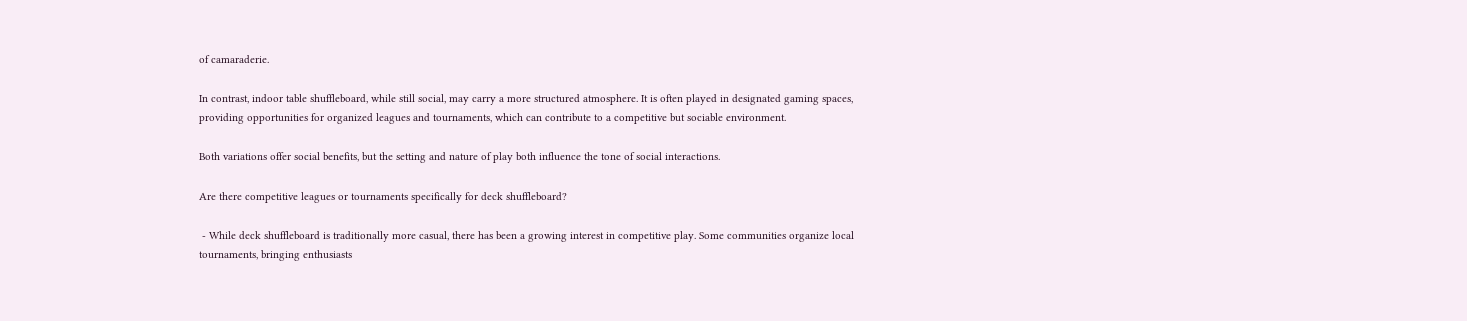of camaraderie.

In contrast, indoor table shuffleboard, while still social, may carry a more structured atmosphere. It is often played in designated gaming spaces, providing opportunities for organized leagues and tournaments, which can contribute to a competitive but sociable environment.

Both variations offer social benefits, but the setting and nature of play both influence the tone of social interactions.

Are there competitive leagues or tournaments specifically for deck shuffleboard?

 - While deck shuffleboard is traditionally more casual, there has been a growing interest in competitive play. Some communities organize local tournaments, bringing enthusiasts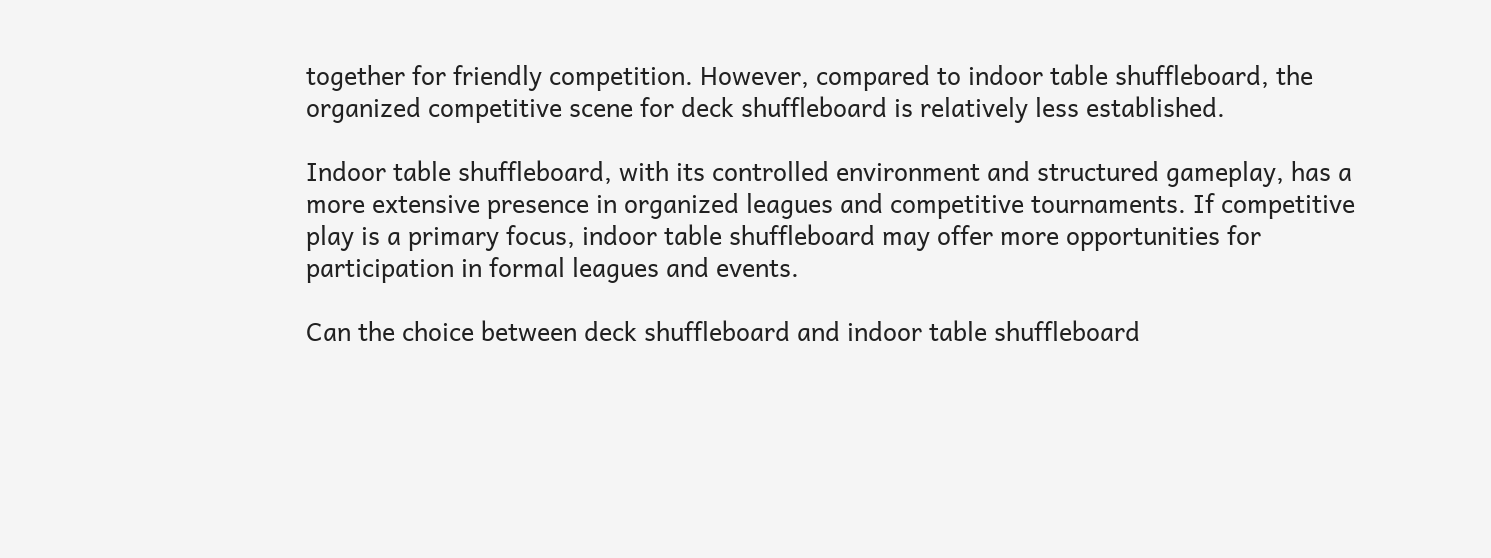together for friendly competition. However, compared to indoor table shuffleboard, the organized competitive scene for deck shuffleboard is relatively less established.

Indoor table shuffleboard, with its controlled environment and structured gameplay, has a more extensive presence in organized leagues and competitive tournaments. If competitive play is a primary focus, indoor table shuffleboard may offer more opportunities for participation in formal leagues and events.

Can the choice between deck shuffleboard and indoor table shuffleboard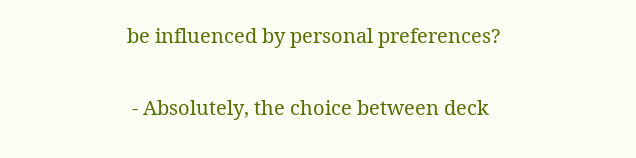be influenced by personal preferences?

 - Absolutely, the choice between deck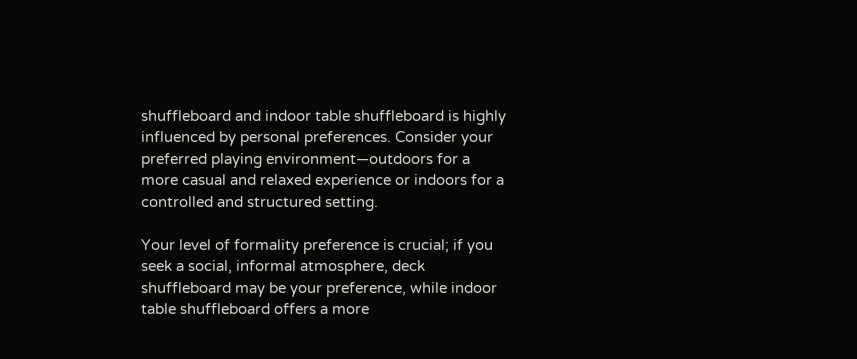shuffleboard and indoor table shuffleboard is highly influenced by personal preferences. Consider your preferred playing environment—outdoors for a more casual and relaxed experience or indoors for a controlled and structured setting.

Your level of formality preference is crucial; if you seek a social, informal atmosphere, deck shuffleboard may be your preference, while indoor table shuffleboard offers a more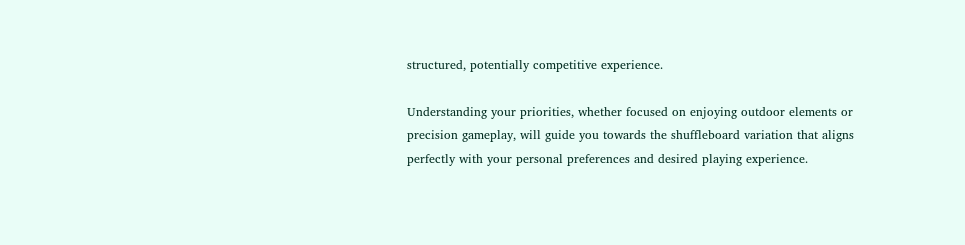structured, potentially competitive experience.

Understanding your priorities, whether focused on enjoying outdoor elements or precision gameplay, will guide you towards the shuffleboard variation that aligns perfectly with your personal preferences and desired playing experience.